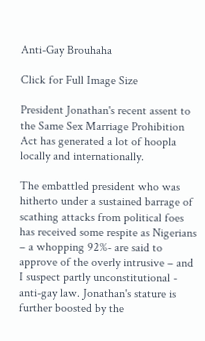Anti-Gay Brouhaha

Click for Full Image Size

President Jonathan's recent assent to the Same Sex Marriage Prohibition Act has generated a lot of hoopla locally and internationally.

The embattled president who was hitherto under a sustained barrage of scathing attacks from political foes has received some respite as Nigerians – a whopping 92%- are said to approve of the overly intrusive – and I suspect partly unconstitutional - anti-gay law. Jonathan's stature is further boosted by the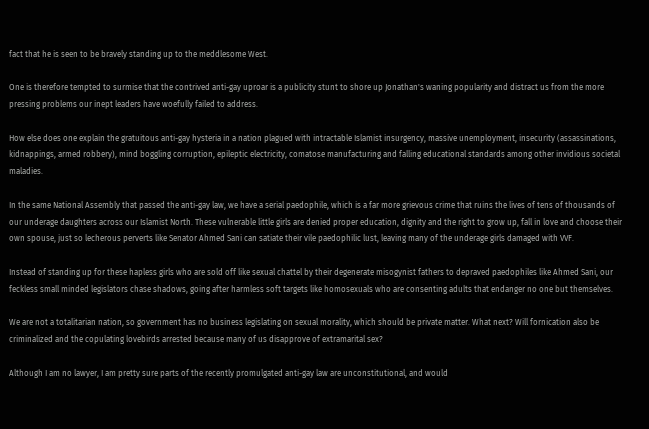fact that he is seen to be bravely standing up to the meddlesome West.

One is therefore tempted to surmise that the contrived anti-gay uproar is a publicity stunt to shore up Jonathan's waning popularity and distract us from the more pressing problems our inept leaders have woefully failed to address.

How else does one explain the gratuitous anti-gay hysteria in a nation plagued with intractable Islamist insurgency, massive unemployment, insecurity (assassinations, kidnappings, armed robbery), mind boggling corruption, epileptic electricity, comatose manufacturing and falling educational standards among other invidious societal maladies.

In the same National Assembly that passed the anti-gay law, we have a serial paedophile, which is a far more grievous crime that ruins the lives of tens of thousands of our underage daughters across our Islamist North. These vulnerable little girls are denied proper education, dignity and the right to grow up, fall in love and choose their own spouse, just so lecherous perverts like Senator Ahmed Sani can satiate their vile paedophilic lust, leaving many of the underage girls damaged with VVF.

Instead of standing up for these hapless girls who are sold off like sexual chattel by their degenerate misogynist fathers to depraved paedophiles like Ahmed Sani, our feckless small minded legislators chase shadows, going after harmless soft targets like homosexuals who are consenting adults that endanger no one but themselves.

We are not a totalitarian nation, so government has no business legislating on sexual morality, which should be private matter. What next? Will fornication also be criminalized and the copulating lovebirds arrested because many of us disapprove of extramarital sex?

Although I am no lawyer, I am pretty sure parts of the recently promulgated anti-gay law are unconstitutional, and would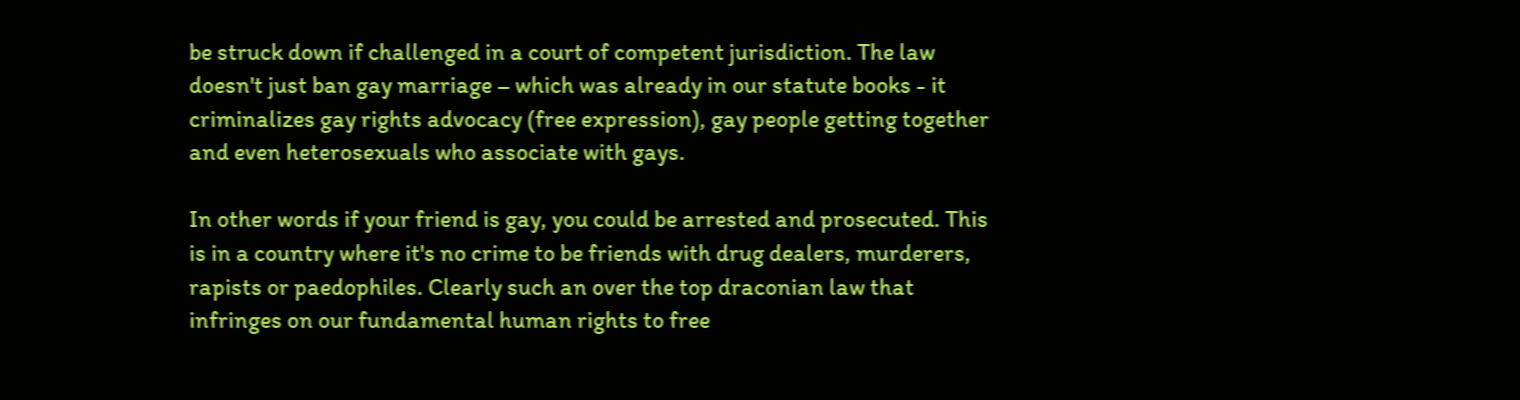be struck down if challenged in a court of competent jurisdiction. The law doesn't just ban gay marriage – which was already in our statute books - it criminalizes gay rights advocacy (free expression), gay people getting together and even heterosexuals who associate with gays.

In other words if your friend is gay, you could be arrested and prosecuted. This is in a country where it's no crime to be friends with drug dealers, murderers, rapists or paedophiles. Clearly such an over the top draconian law that infringes on our fundamental human rights to free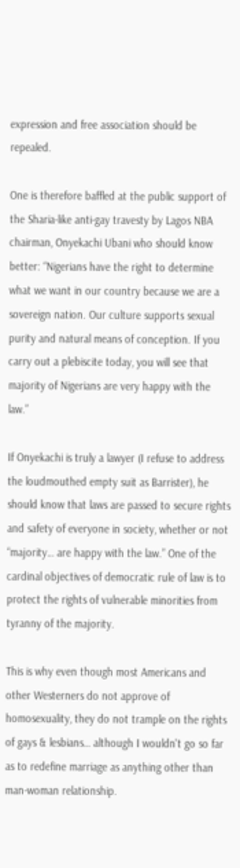expression and free association should be repealed.

One is therefore baffled at the public support of the Sharia-like anti-gay travesty by Lagos NBA chairman, Onyekachi Ubani who should know better: “Nigerians have the right to determine what we want in our country because we are a sovereign nation. Our culture supports sexual purity and natural means of conception. If you carry out a plebiscite today, you will see that majority of Nigerians are very happy with the law.”

If Onyekachi is truly a lawyer (I refuse to address the loudmouthed empty suit as Barrister), he should know that laws are passed to secure rights and safety of everyone in society, whether or not “majority… are happy with the law.” One of the cardinal objectives of democratic rule of law is to protect the rights of vulnerable minorities from tyranny of the majority.

This is why even though most Americans and other Westerners do not approve of homosexuality, they do not trample on the rights of gays & lesbians… although I wouldn't go so far as to redefine marriage as anything other than man-woman relationship.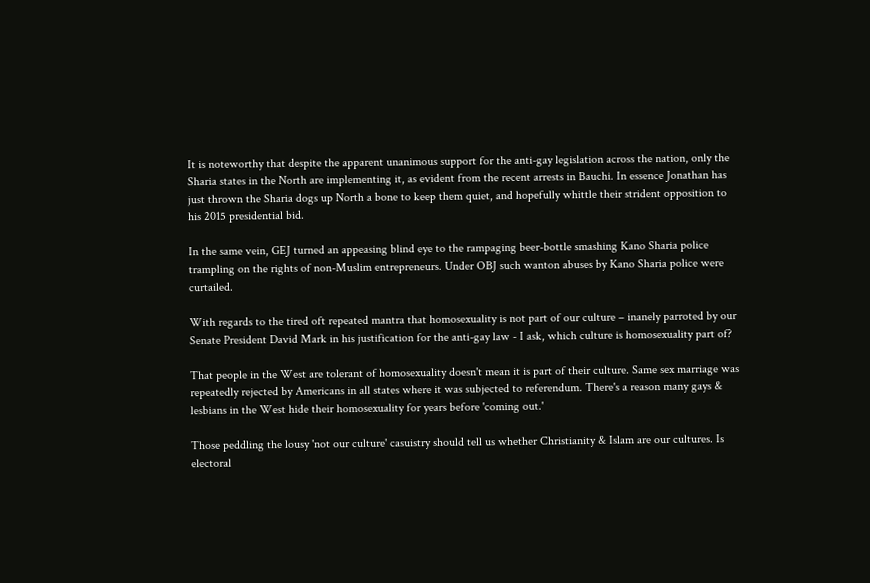It is noteworthy that despite the apparent unanimous support for the anti-gay legislation across the nation, only the Sharia states in the North are implementing it, as evident from the recent arrests in Bauchi. In essence Jonathan has just thrown the Sharia dogs up North a bone to keep them quiet, and hopefully whittle their strident opposition to his 2015 presidential bid.

In the same vein, GEJ turned an appeasing blind eye to the rampaging beer-bottle smashing Kano Sharia police trampling on the rights of non-Muslim entrepreneurs. Under OBJ such wanton abuses by Kano Sharia police were curtailed.

With regards to the tired oft repeated mantra that homosexuality is not part of our culture – inanely parroted by our Senate President David Mark in his justification for the anti-gay law - I ask, which culture is homosexuality part of?

That people in the West are tolerant of homosexuality doesn't mean it is part of their culture. Same sex marriage was repeatedly rejected by Americans in all states where it was subjected to referendum. There's a reason many gays & lesbians in the West hide their homosexuality for years before 'coming out.'

Those peddling the lousy 'not our culture' casuistry should tell us whether Christianity & Islam are our cultures. Is electoral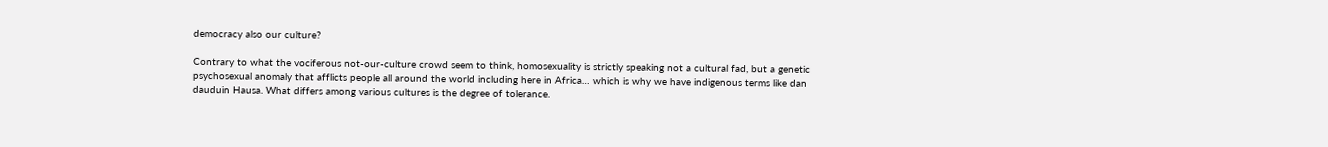democracy also our culture?

Contrary to what the vociferous not-our-culture crowd seem to think, homosexuality is strictly speaking not a cultural fad, but a genetic psychosexual anomaly that afflicts people all around the world including here in Africa… which is why we have indigenous terms like dan dauduin Hausa. What differs among various cultures is the degree of tolerance.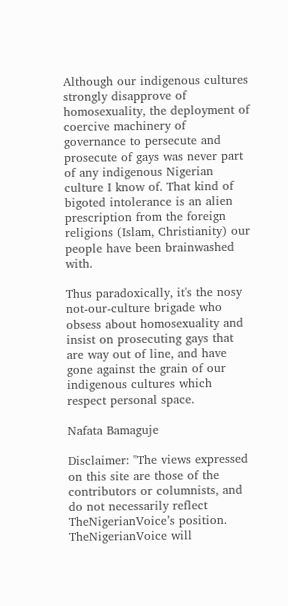Although our indigenous cultures strongly disapprove of homosexuality, the deployment of coercive machinery of governance to persecute and prosecute of gays was never part of any indigenous Nigerian culture I know of. That kind of bigoted intolerance is an alien prescription from the foreign religions (Islam, Christianity) our people have been brainwashed with.

Thus paradoxically, it's the nosy not-our-culture brigade who obsess about homosexuality and insist on prosecuting gays that are way out of line, and have gone against the grain of our indigenous cultures which respect personal space.

Nafata Bamaguje

Disclaimer: "The views expressed on this site are those of the contributors or columnists, and do not necessarily reflect TheNigerianVoice’s position. TheNigerianVoice will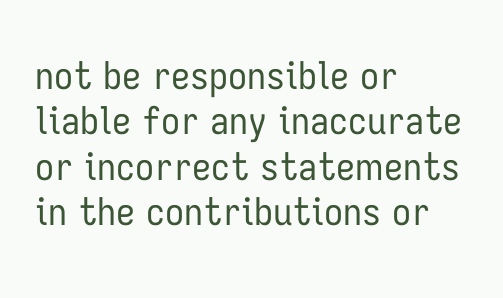not be responsible or liable for any inaccurate or incorrect statements in the contributions or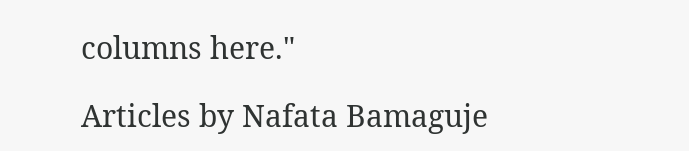columns here."

Articles by Nafata Bamaguje